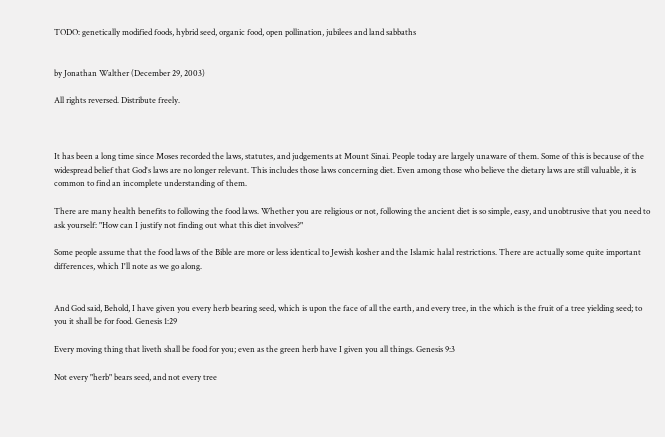TODO: genetically modified foods, hybrid seed, organic food, open pollination, jubilees and land sabbaths


by Jonathan Walther (December 29, 2003)

All rights reversed. Distribute freely.



It has been a long time since Moses recorded the laws, statutes, and judgements at Mount Sinai. People today are largely unaware of them. Some of this is because of the widespread belief that God's laws are no longer relevant. This includes those laws concerning diet. Even among those who believe the dietary laws are still valuable, it is common to find an incomplete understanding of them.

There are many health benefits to following the food laws. Whether you are religious or not, following the ancient diet is so simple, easy, and unobtrusive that you need to ask yourself: "How can I justify not finding out what this diet involves?"

Some people assume that the food laws of the Bible are more or less identical to Jewish kosher and the Islamic halal restrictions. There are actually some quite important differences, which I'll note as we go along.


And God said, Behold, I have given you every herb bearing seed, which is upon the face of all the earth, and every tree, in the which is the fruit of a tree yielding seed; to you it shall be for food. Genesis 1:29

Every moving thing that liveth shall be food for you; even as the green herb have I given you all things. Genesis 9:3

Not every "herb" bears seed, and not every tree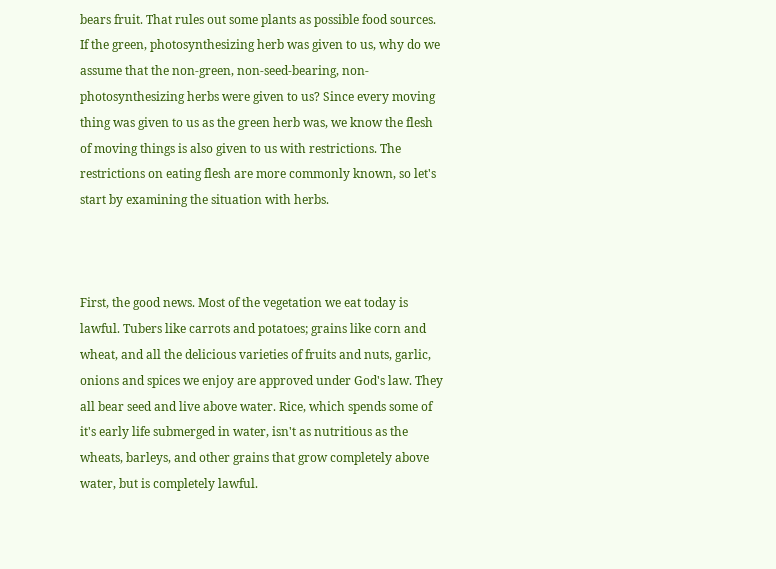bears fruit. That rules out some plants as possible food sources. If the green, photosynthesizing herb was given to us, why do we assume that the non-green, non-seed-bearing, non-photosynthesizing herbs were given to us? Since every moving thing was given to us as the green herb was, we know the flesh of moving things is also given to us with restrictions. The restrictions on eating flesh are more commonly known, so let's start by examining the situation with herbs.



First, the good news. Most of the vegetation we eat today is lawful. Tubers like carrots and potatoes; grains like corn and wheat, and all the delicious varieties of fruits and nuts, garlic, onions and spices we enjoy are approved under God's law. They all bear seed and live above water. Rice, which spends some of it's early life submerged in water, isn't as nutritious as the wheats, barleys, and other grains that grow completely above water, but is completely lawful.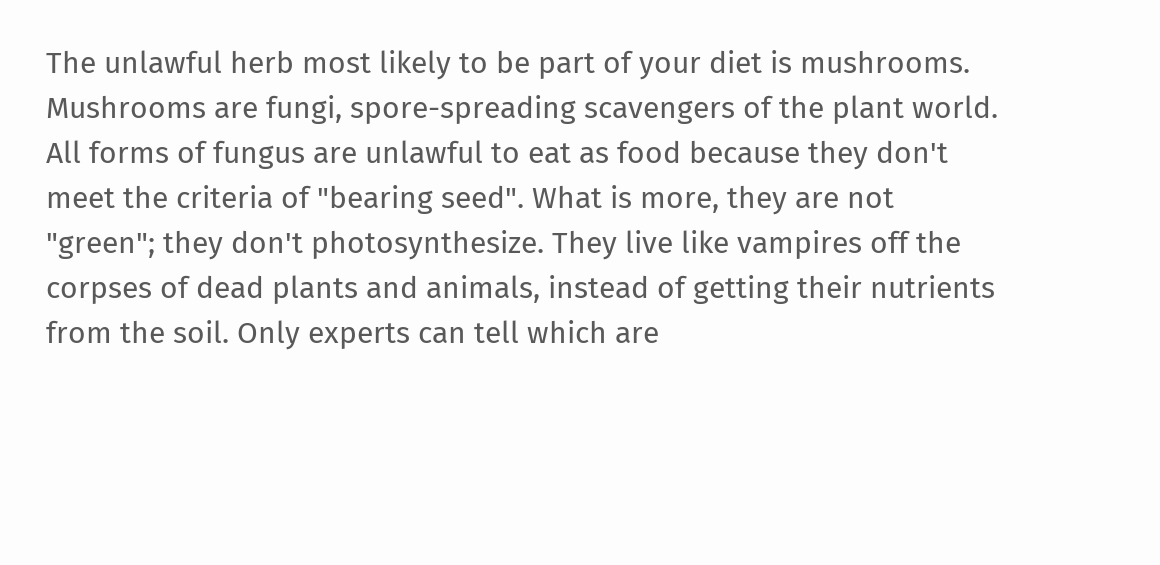The unlawful herb most likely to be part of your diet is mushrooms. Mushrooms are fungi, spore-spreading scavengers of the plant world. All forms of fungus are unlawful to eat as food because they don't meet the criteria of "bearing seed". What is more, they are not "green"; they don't photosynthesize. They live like vampires off the corpses of dead plants and animals, instead of getting their nutrients from the soil. Only experts can tell which are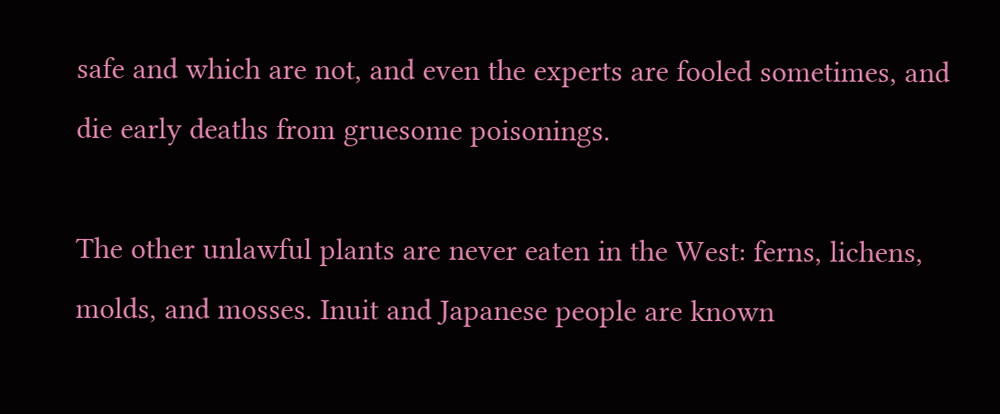safe and which are not, and even the experts are fooled sometimes, and die early deaths from gruesome poisonings.

The other unlawful plants are never eaten in the West: ferns, lichens, molds, and mosses. Inuit and Japanese people are known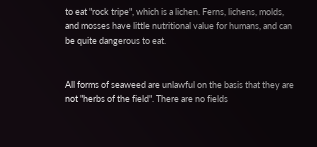to eat "rock tripe", which is a lichen. Ferns, lichens, molds, and mosses have little nutritional value for humans, and can be quite dangerous to eat.


All forms of seaweed are unlawful on the basis that they are not "herbs of the field". There are no fields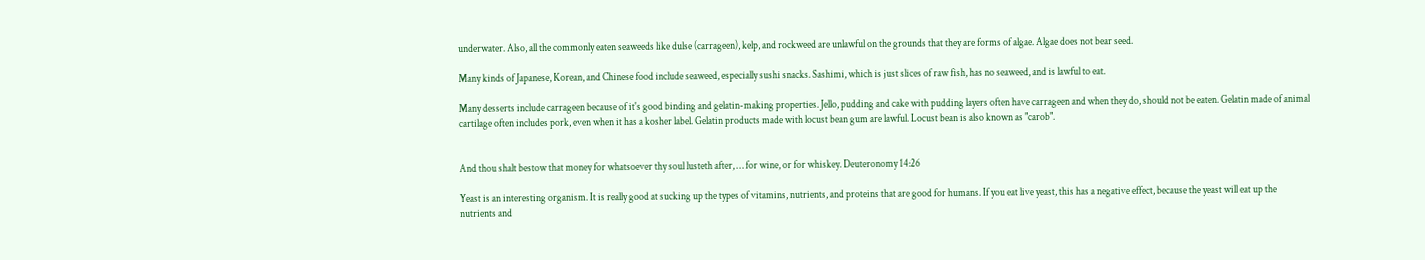underwater. Also, all the commonly eaten seaweeds like dulse (carrageen), kelp, and rockweed are unlawful on the grounds that they are forms of algae. Algae does not bear seed.

Many kinds of Japanese, Korean, and Chinese food include seaweed, especially sushi snacks. Sashimi, which is just slices of raw fish, has no seaweed, and is lawful to eat.

Many desserts include carrageen because of it's good binding and gelatin-making properties. Jello, pudding and cake with pudding layers often have carrageen and when they do, should not be eaten. Gelatin made of animal cartilage often includes pork, even when it has a kosher label. Gelatin products made with locust bean gum are lawful. Locust bean is also known as "carob".


And thou shalt bestow that money for whatsoever thy soul lusteth after, … for wine, or for whiskey. Deuteronomy 14:26

Yeast is an interesting organism. It is really good at sucking up the types of vitamins, nutrients, and proteins that are good for humans. If you eat live yeast, this has a negative effect, because the yeast will eat up the nutrients and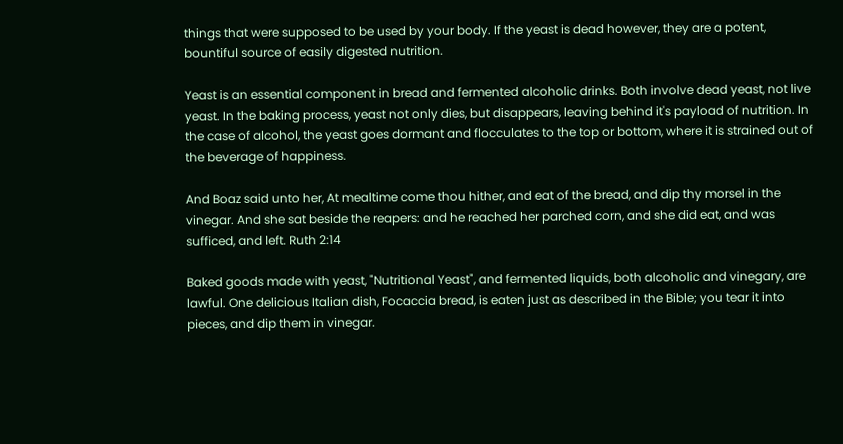things that were supposed to be used by your body. If the yeast is dead however, they are a potent, bountiful source of easily digested nutrition.

Yeast is an essential component in bread and fermented alcoholic drinks. Both involve dead yeast, not live yeast. In the baking process, yeast not only dies, but disappears, leaving behind it's payload of nutrition. In the case of alcohol, the yeast goes dormant and flocculates to the top or bottom, where it is strained out of the beverage of happiness.

And Boaz said unto her, At mealtime come thou hither, and eat of the bread, and dip thy morsel in the vinegar. And she sat beside the reapers: and he reached her parched corn, and she did eat, and was sufficed, and left. Ruth 2:14

Baked goods made with yeast, "Nutritional Yeast", and fermented liquids, both alcoholic and vinegary, are lawful. One delicious Italian dish, Focaccia bread, is eaten just as described in the Bible; you tear it into pieces, and dip them in vinegar.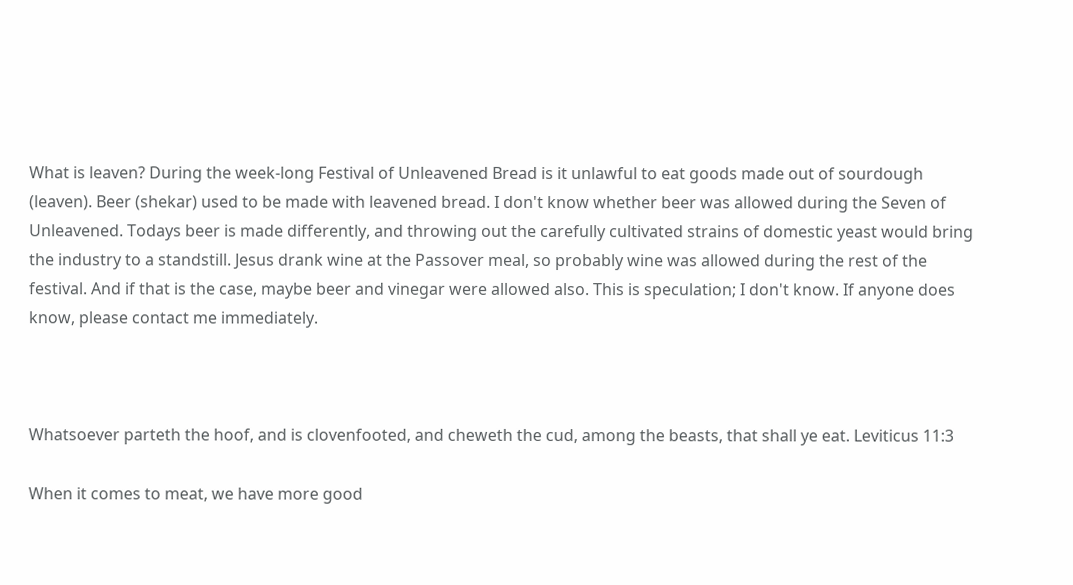What is leaven? During the week-long Festival of Unleavened Bread is it unlawful to eat goods made out of sourdough (leaven). Beer (shekar) used to be made with leavened bread. I don't know whether beer was allowed during the Seven of Unleavened. Todays beer is made differently, and throwing out the carefully cultivated strains of domestic yeast would bring the industry to a standstill. Jesus drank wine at the Passover meal, so probably wine was allowed during the rest of the festival. And if that is the case, maybe beer and vinegar were allowed also. This is speculation; I don't know. If anyone does know, please contact me immediately.



Whatsoever parteth the hoof, and is clovenfooted, and cheweth the cud, among the beasts, that shall ye eat. Leviticus 11:3

When it comes to meat, we have more good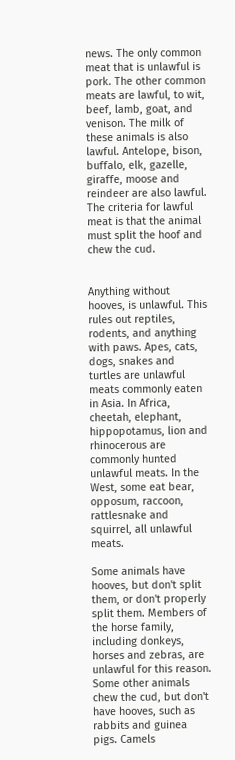news. The only common meat that is unlawful is pork. The other common meats are lawful, to wit, beef, lamb, goat, and venison. The milk of these animals is also lawful. Antelope, bison, buffalo, elk, gazelle, giraffe, moose and reindeer are also lawful. The criteria for lawful meat is that the animal must split the hoof and chew the cud.


Anything without hooves, is unlawful. This rules out reptiles, rodents, and anything with paws. Apes, cats, dogs, snakes and turtles are unlawful meats commonly eaten in Asia. In Africa, cheetah, elephant, hippopotamus, lion and rhinocerous are commonly hunted unlawful meats. In the West, some eat bear, opposum, raccoon, rattlesnake and squirrel, all unlawful meats.

Some animals have hooves, but don't split them, or don't properly split them. Members of the horse family, including donkeys, horses and zebras, are unlawful for this reason. Some other animals chew the cud, but don't have hooves, such as rabbits and guinea pigs. Camels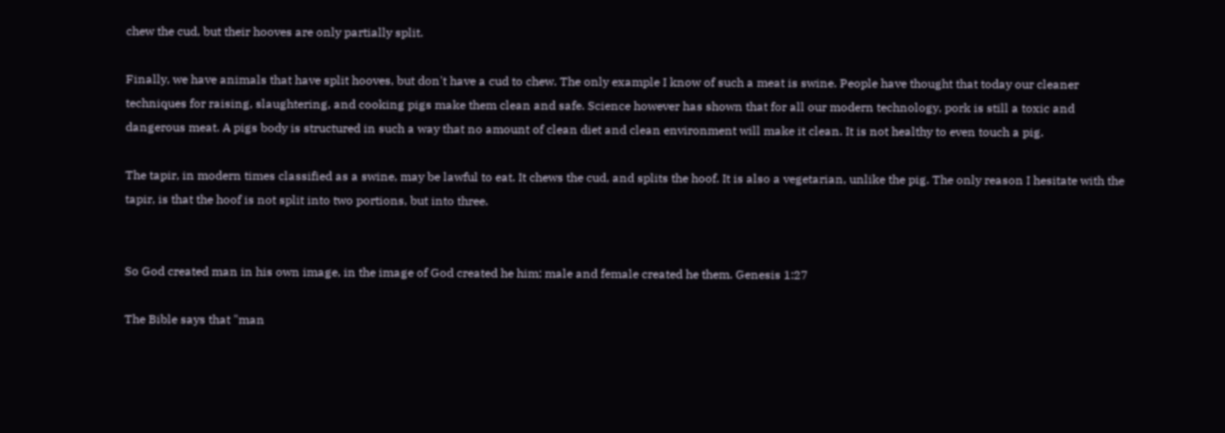chew the cud, but their hooves are only partially split.

Finally, we have animals that have split hooves, but don't have a cud to chew. The only example I know of such a meat is swine. People have thought that today our cleaner techniques for raising, slaughtering, and cooking pigs make them clean and safe. Science however has shown that for all our modern technology, pork is still a toxic and dangerous meat. A pigs body is structured in such a way that no amount of clean diet and clean environment will make it clean. It is not healthy to even touch a pig.

The tapir, in modern times classified as a swine, may be lawful to eat. It chews the cud, and splits the hoof. It is also a vegetarian, unlike the pig. The only reason I hesitate with the tapir, is that the hoof is not split into two portions, but into three.


So God created man in his own image, in the image of God created he him; male and female created he them. Genesis 1:27

The Bible says that "man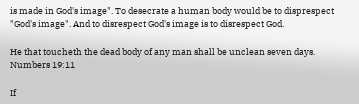is made in God's image". To desecrate a human body would be to disprespect "God's image". And to disrespect God's image is to disrespect God.

He that toucheth the dead body of any man shall be unclean seven days. Numbers 19:11

If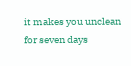it makes you unclean for seven days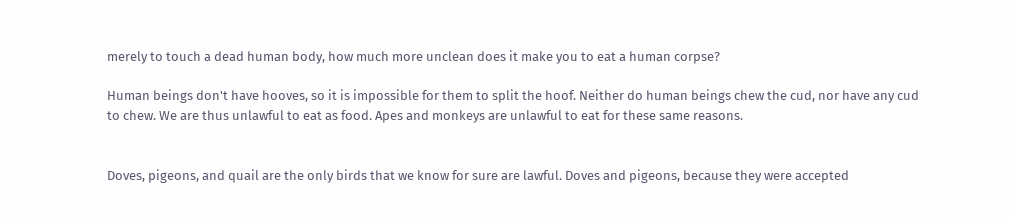merely to touch a dead human body, how much more unclean does it make you to eat a human corpse?

Human beings don't have hooves, so it is impossible for them to split the hoof. Neither do human beings chew the cud, nor have any cud to chew. We are thus unlawful to eat as food. Apes and monkeys are unlawful to eat for these same reasons.


Doves, pigeons, and quail are the only birds that we know for sure are lawful. Doves and pigeons, because they were accepted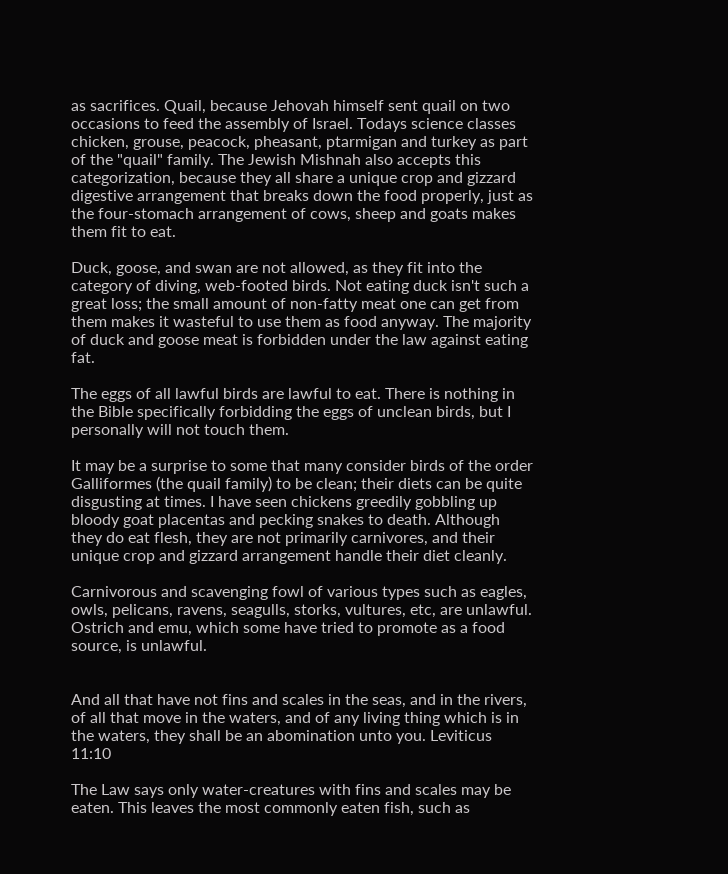as sacrifices. Quail, because Jehovah himself sent quail on two occasions to feed the assembly of Israel. Todays science classes chicken, grouse, peacock, pheasant, ptarmigan and turkey as part of the "quail" family. The Jewish Mishnah also accepts this categorization, because they all share a unique crop and gizzard digestive arrangement that breaks down the food properly, just as the four-stomach arrangement of cows, sheep and goats makes them fit to eat.

Duck, goose, and swan are not allowed, as they fit into the category of diving, web-footed birds. Not eating duck isn't such a great loss; the small amount of non-fatty meat one can get from them makes it wasteful to use them as food anyway. The majority of duck and goose meat is forbidden under the law against eating fat.

The eggs of all lawful birds are lawful to eat. There is nothing in the Bible specifically forbidding the eggs of unclean birds, but I personally will not touch them.

It may be a surprise to some that many consider birds of the order Galliformes (the quail family) to be clean; their diets can be quite disgusting at times. I have seen chickens greedily gobbling up bloody goat placentas and pecking snakes to death. Although they do eat flesh, they are not primarily carnivores, and their unique crop and gizzard arrangement handle their diet cleanly.

Carnivorous and scavenging fowl of various types such as eagles, owls, pelicans, ravens, seagulls, storks, vultures, etc, are unlawful. Ostrich and emu, which some have tried to promote as a food source, is unlawful.


And all that have not fins and scales in the seas, and in the rivers, of all that move in the waters, and of any living thing which is in the waters, they shall be an abomination unto you. Leviticus 11:10

The Law says only water-creatures with fins and scales may be eaten. This leaves the most commonly eaten fish, such as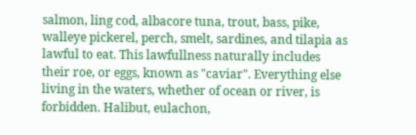salmon, ling cod, albacore tuna, trout, bass, pike, walleye pickerel, perch, smelt, sardines, and tilapia as lawful to eat. This lawfullness naturally includes their roe, or eggs, known as "caviar". Everything else living in the waters, whether of ocean or river, is forbidden. Halibut, eulachon,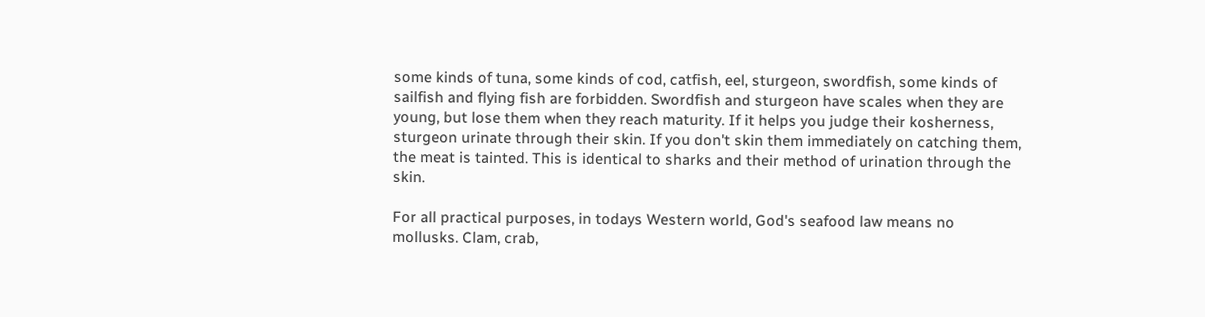some kinds of tuna, some kinds of cod, catfish, eel, sturgeon, swordfish, some kinds of sailfish and flying fish are forbidden. Swordfish and sturgeon have scales when they are young, but lose them when they reach maturity. If it helps you judge their kosherness, sturgeon urinate through their skin. If you don't skin them immediately on catching them, the meat is tainted. This is identical to sharks and their method of urination through the skin.

For all practical purposes, in todays Western world, God's seafood law means no mollusks. Clam, crab,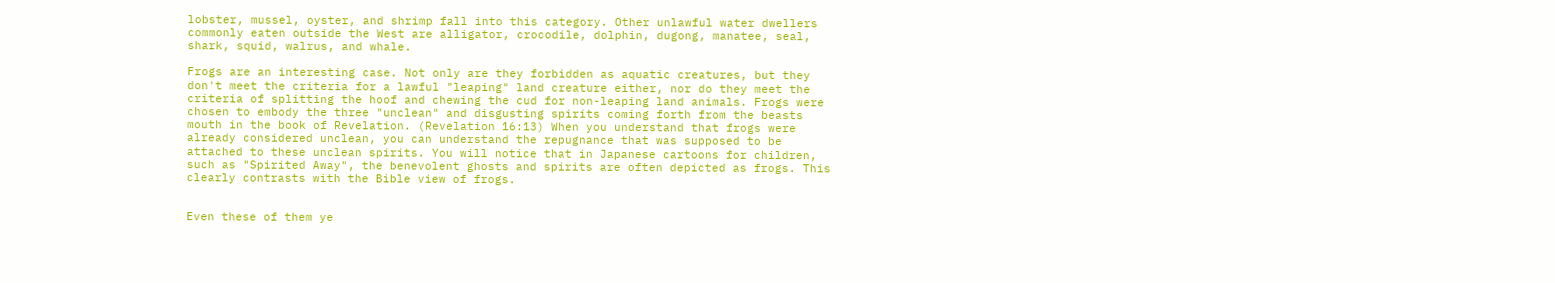lobster, mussel, oyster, and shrimp fall into this category. Other unlawful water dwellers commonly eaten outside the West are alligator, crocodile, dolphin, dugong, manatee, seal, shark, squid, walrus, and whale.

Frogs are an interesting case. Not only are they forbidden as aquatic creatures, but they don't meet the criteria for a lawful "leaping" land creature either, nor do they meet the criteria of splitting the hoof and chewing the cud for non-leaping land animals. Frogs were chosen to embody the three "unclean" and disgusting spirits coming forth from the beasts mouth in the book of Revelation. (Revelation 16:13) When you understand that frogs were already considered unclean, you can understand the repugnance that was supposed to be attached to these unclean spirits. You will notice that in Japanese cartoons for children, such as "Spirited Away", the benevolent ghosts and spirits are often depicted as frogs. This clearly contrasts with the Bible view of frogs.


Even these of them ye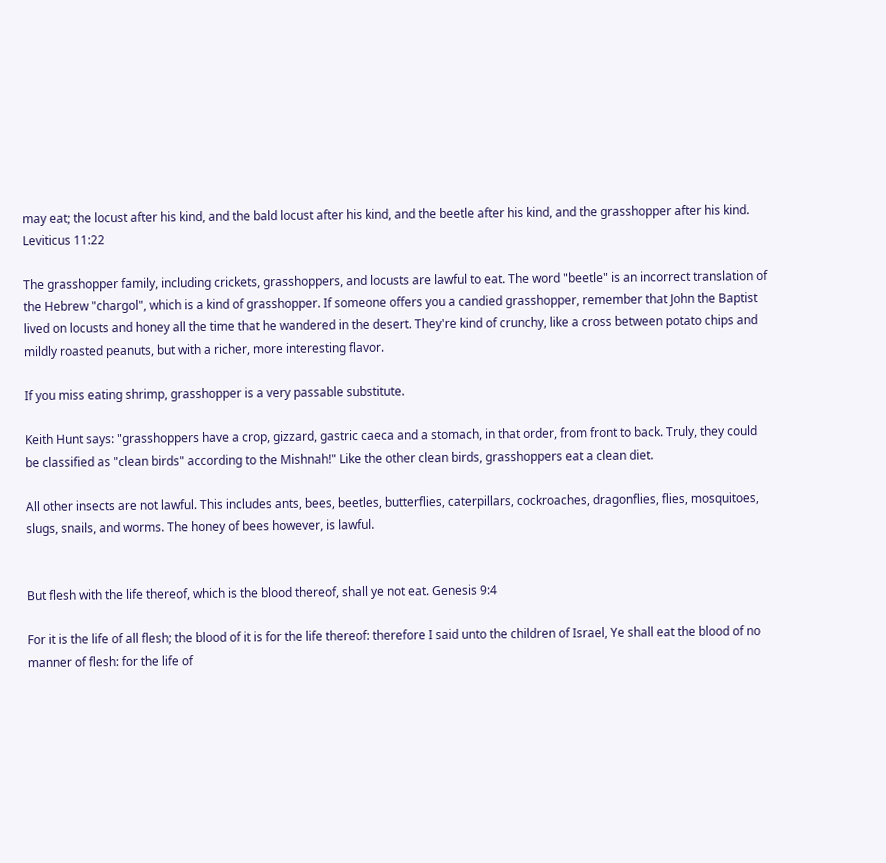may eat; the locust after his kind, and the bald locust after his kind, and the beetle after his kind, and the grasshopper after his kind. Leviticus 11:22

The grasshopper family, including crickets, grasshoppers, and locusts are lawful to eat. The word "beetle" is an incorrect translation of the Hebrew "chargol", which is a kind of grasshopper. If someone offers you a candied grasshopper, remember that John the Baptist lived on locusts and honey all the time that he wandered in the desert. They're kind of crunchy, like a cross between potato chips and mildly roasted peanuts, but with a richer, more interesting flavor.

If you miss eating shrimp, grasshopper is a very passable substitute.

Keith Hunt says: "grasshoppers have a crop, gizzard, gastric caeca and a stomach, in that order, from front to back. Truly, they could be classified as "clean birds" according to the Mishnah!" Like the other clean birds, grasshoppers eat a clean diet.

All other insects are not lawful. This includes ants, bees, beetles, butterflies, caterpillars, cockroaches, dragonflies, flies, mosquitoes, slugs, snails, and worms. The honey of bees however, is lawful.


But flesh with the life thereof, which is the blood thereof, shall ye not eat. Genesis 9:4

For it is the life of all flesh; the blood of it is for the life thereof: therefore I said unto the children of Israel, Ye shall eat the blood of no manner of flesh: for the life of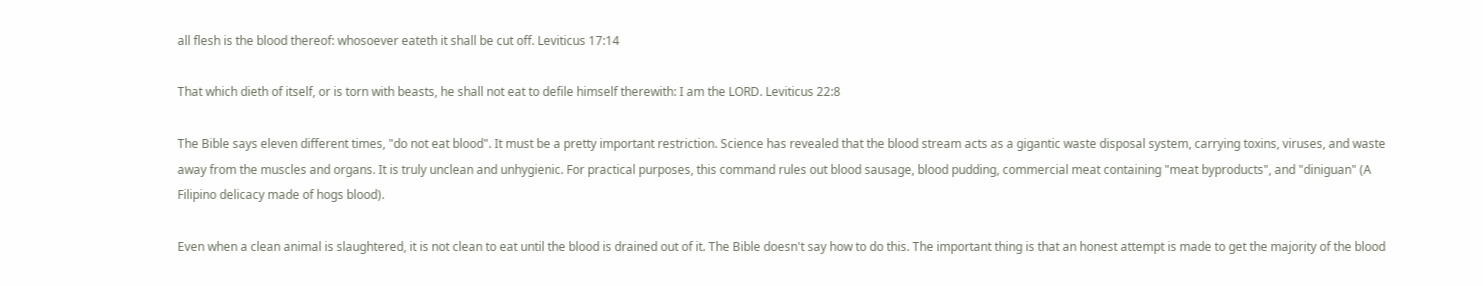all flesh is the blood thereof: whosoever eateth it shall be cut off. Leviticus 17:14

That which dieth of itself, or is torn with beasts, he shall not eat to defile himself therewith: I am the LORD. Leviticus 22:8

The Bible says eleven different times, "do not eat blood". It must be a pretty important restriction. Science has revealed that the blood stream acts as a gigantic waste disposal system, carrying toxins, viruses, and waste away from the muscles and organs. It is truly unclean and unhygienic. For practical purposes, this command rules out blood sausage, blood pudding, commercial meat containing "meat byproducts", and "diniguan" (A Filipino delicacy made of hogs blood).

Even when a clean animal is slaughtered, it is not clean to eat until the blood is drained out of it. The Bible doesn't say how to do this. The important thing is that an honest attempt is made to get the majority of the blood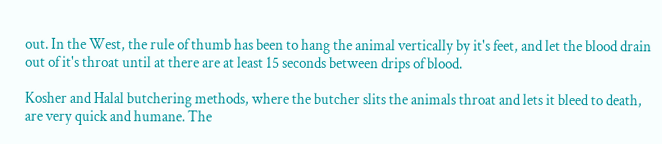out. In the West, the rule of thumb has been to hang the animal vertically by it's feet, and let the blood drain out of it's throat until at there are at least 15 seconds between drips of blood.

Kosher and Halal butchering methods, where the butcher slits the animals throat and lets it bleed to death, are very quick and humane. The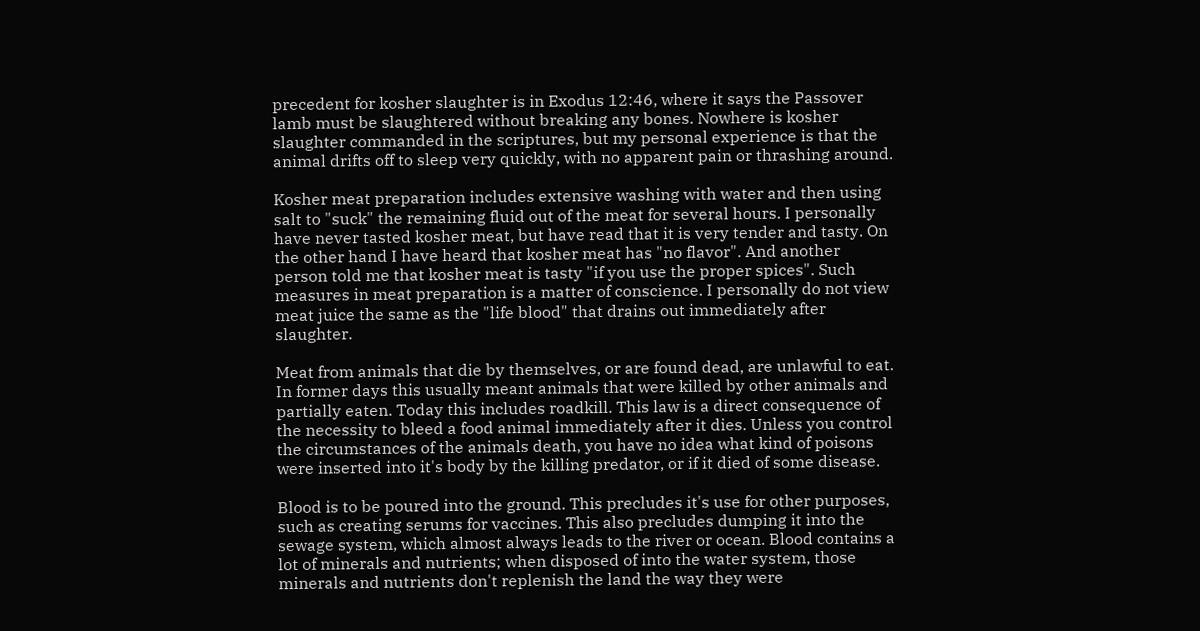precedent for kosher slaughter is in Exodus 12:46, where it says the Passover lamb must be slaughtered without breaking any bones. Nowhere is kosher slaughter commanded in the scriptures, but my personal experience is that the animal drifts off to sleep very quickly, with no apparent pain or thrashing around.

Kosher meat preparation includes extensive washing with water and then using salt to "suck" the remaining fluid out of the meat for several hours. I personally have never tasted kosher meat, but have read that it is very tender and tasty. On the other hand I have heard that kosher meat has "no flavor". And another person told me that kosher meat is tasty "if you use the proper spices". Such measures in meat preparation is a matter of conscience. I personally do not view meat juice the same as the "life blood" that drains out immediately after slaughter.

Meat from animals that die by themselves, or are found dead, are unlawful to eat. In former days this usually meant animals that were killed by other animals and partially eaten. Today this includes roadkill. This law is a direct consequence of the necessity to bleed a food animal immediately after it dies. Unless you control the circumstances of the animals death, you have no idea what kind of poisons were inserted into it's body by the killing predator, or if it died of some disease.

Blood is to be poured into the ground. This precludes it's use for other purposes, such as creating serums for vaccines. This also precludes dumping it into the sewage system, which almost always leads to the river or ocean. Blood contains a lot of minerals and nutrients; when disposed of into the water system, those minerals and nutrients don't replenish the land the way they were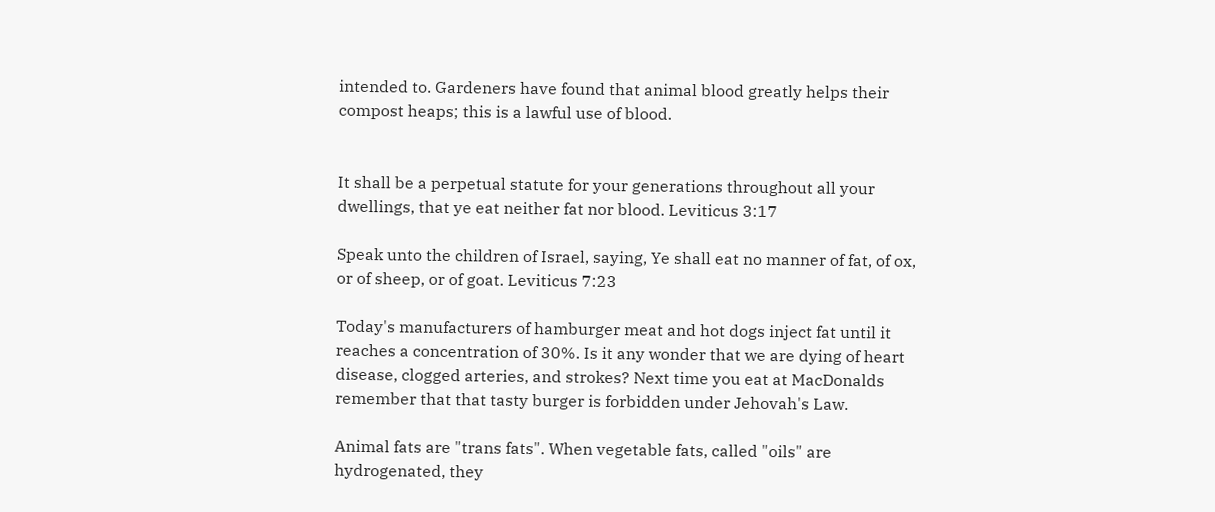intended to. Gardeners have found that animal blood greatly helps their compost heaps; this is a lawful use of blood.


It shall be a perpetual statute for your generations throughout all your dwellings, that ye eat neither fat nor blood. Leviticus 3:17

Speak unto the children of Israel, saying, Ye shall eat no manner of fat, of ox, or of sheep, or of goat. Leviticus 7:23

Today's manufacturers of hamburger meat and hot dogs inject fat until it reaches a concentration of 30%. Is it any wonder that we are dying of heart disease, clogged arteries, and strokes? Next time you eat at MacDonalds remember that that tasty burger is forbidden under Jehovah's Law.

Animal fats are "trans fats". When vegetable fats, called "oils" are hydrogenated, they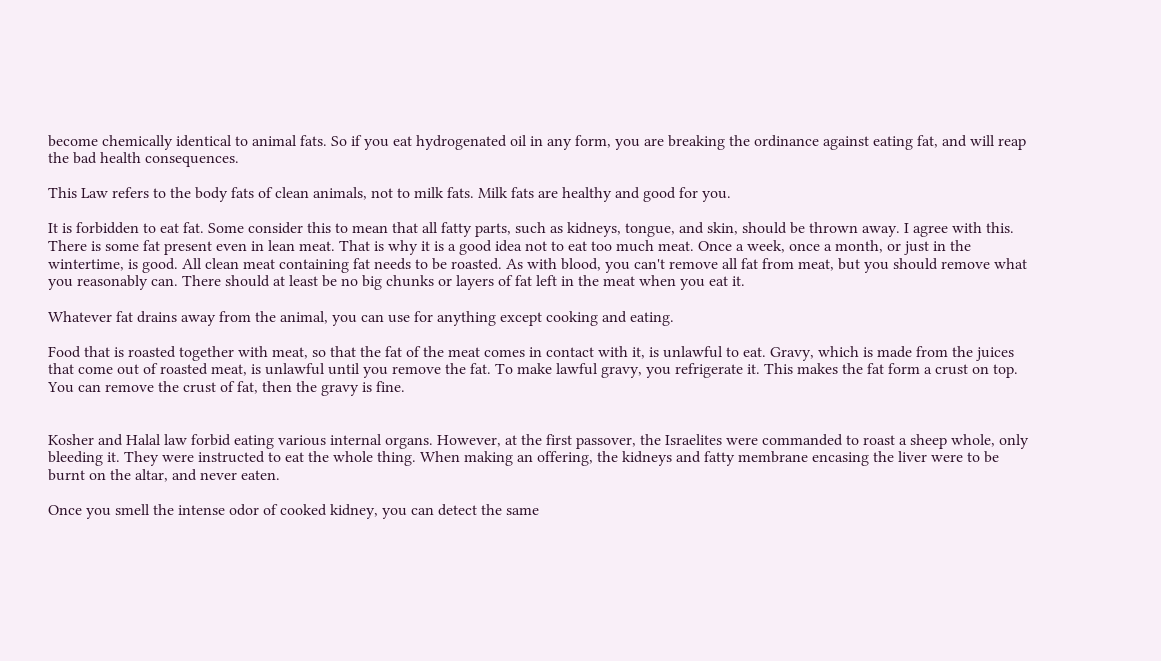become chemically identical to animal fats. So if you eat hydrogenated oil in any form, you are breaking the ordinance against eating fat, and will reap the bad health consequences.

This Law refers to the body fats of clean animals, not to milk fats. Milk fats are healthy and good for you.

It is forbidden to eat fat. Some consider this to mean that all fatty parts, such as kidneys, tongue, and skin, should be thrown away. I agree with this. There is some fat present even in lean meat. That is why it is a good idea not to eat too much meat. Once a week, once a month, or just in the wintertime, is good. All clean meat containing fat needs to be roasted. As with blood, you can't remove all fat from meat, but you should remove what you reasonably can. There should at least be no big chunks or layers of fat left in the meat when you eat it.

Whatever fat drains away from the animal, you can use for anything except cooking and eating.

Food that is roasted together with meat, so that the fat of the meat comes in contact with it, is unlawful to eat. Gravy, which is made from the juices that come out of roasted meat, is unlawful until you remove the fat. To make lawful gravy, you refrigerate it. This makes the fat form a crust on top. You can remove the crust of fat, then the gravy is fine.


Kosher and Halal law forbid eating various internal organs. However, at the first passover, the Israelites were commanded to roast a sheep whole, only bleeding it. They were instructed to eat the whole thing. When making an offering, the kidneys and fatty membrane encasing the liver were to be burnt on the altar, and never eaten.

Once you smell the intense odor of cooked kidney, you can detect the same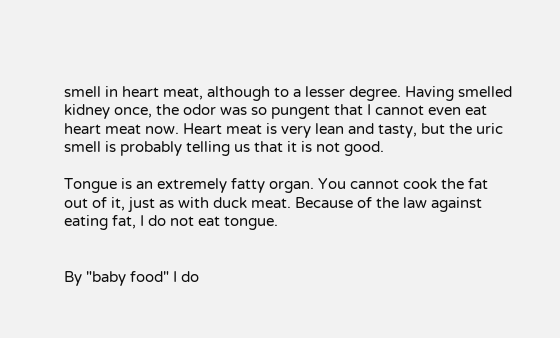smell in heart meat, although to a lesser degree. Having smelled kidney once, the odor was so pungent that I cannot even eat heart meat now. Heart meat is very lean and tasty, but the uric smell is probably telling us that it is not good.

Tongue is an extremely fatty organ. You cannot cook the fat out of it, just as with duck meat. Because of the law against eating fat, I do not eat tongue.


By "baby food" I do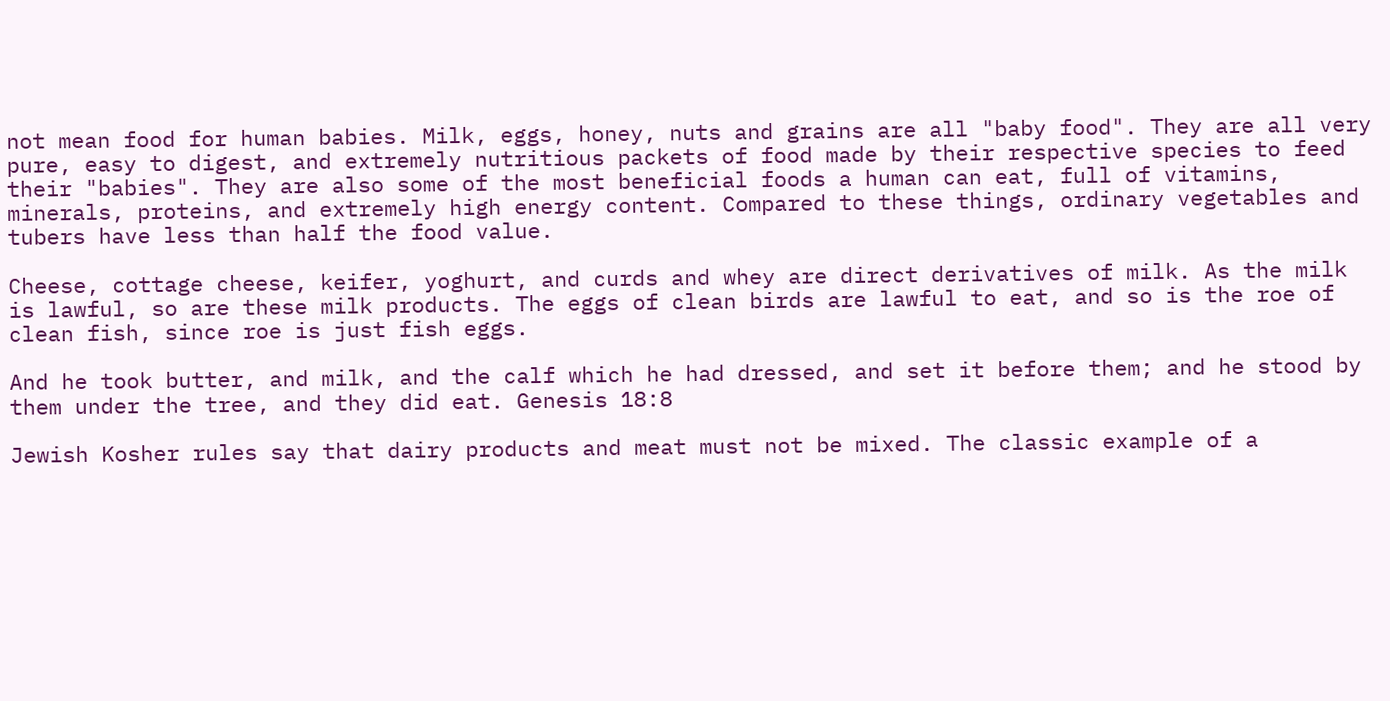not mean food for human babies. Milk, eggs, honey, nuts and grains are all "baby food". They are all very pure, easy to digest, and extremely nutritious packets of food made by their respective species to feed their "babies". They are also some of the most beneficial foods a human can eat, full of vitamins, minerals, proteins, and extremely high energy content. Compared to these things, ordinary vegetables and tubers have less than half the food value.

Cheese, cottage cheese, keifer, yoghurt, and curds and whey are direct derivatives of milk. As the milk is lawful, so are these milk products. The eggs of clean birds are lawful to eat, and so is the roe of clean fish, since roe is just fish eggs.

And he took butter, and milk, and the calf which he had dressed, and set it before them; and he stood by them under the tree, and they did eat. Genesis 18:8

Jewish Kosher rules say that dairy products and meat must not be mixed. The classic example of a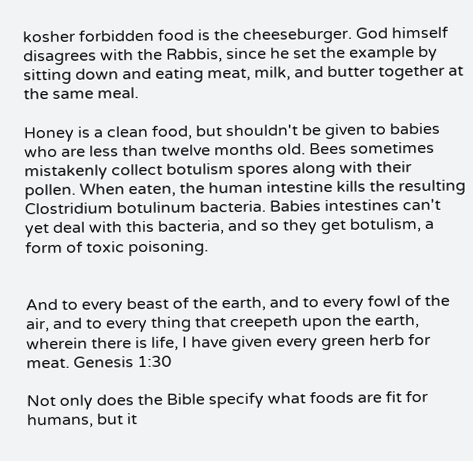kosher forbidden food is the cheeseburger. God himself disagrees with the Rabbis, since he set the example by sitting down and eating meat, milk, and butter together at the same meal.

Honey is a clean food, but shouldn't be given to babies who are less than twelve months old. Bees sometimes mistakenly collect botulism spores along with their pollen. When eaten, the human intestine kills the resulting Clostridium botulinum bacteria. Babies intestines can't yet deal with this bacteria, and so they get botulism, a form of toxic poisoning.


And to every beast of the earth, and to every fowl of the air, and to every thing that creepeth upon the earth, wherein there is life, I have given every green herb for meat. Genesis 1:30

Not only does the Bible specify what foods are fit for humans, but it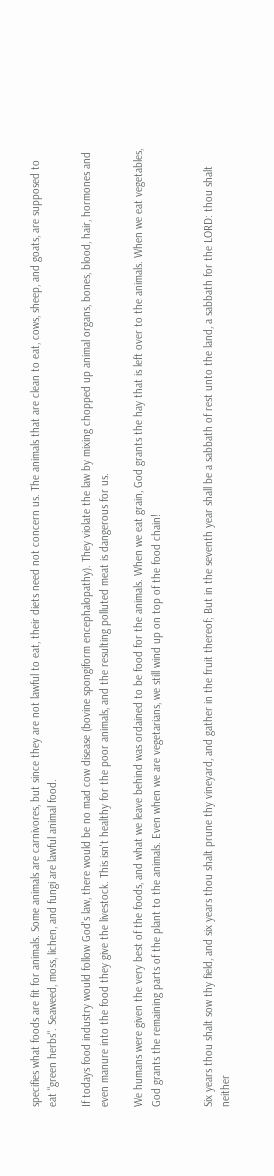specifies what foods are fit for animals. Some animals are carnivores, but since they are not lawful to eat, their diets need not concern us. The animals that are clean to eat, cows, sheep, and goats, are supposed to eat "green herbs". Seaweed, moss, lichen, and fungi are lawful animal food.

If todays food industry would follow God's law, there would be no mad cow disease (bovine spongiform encephalopathy). They violate the law by mixing chopped up animal organs, bones, blood, hair, hormones and even manure into the food they give the livestock. This isn't healthy for the poor animals, and the resulting polluted meat is dangerous for us.

We humans were given the very best of the foods, and what we leave behind was ordained to be food for the animals. When we eat grain, God grants the hay that is left over to the animals. When we eat vegetables, God grants the remaining parts of the plant to the animals. Even when we are vegetarians, we still wind up on top of the food chain!


Six years thou shalt sow thy field, and six years thou shalt prune thy vineyard, and gather in the fruit thereof; But in the seventh year shall be a sabbath of rest unto the land, a sabbath for the LORD: thou shalt neither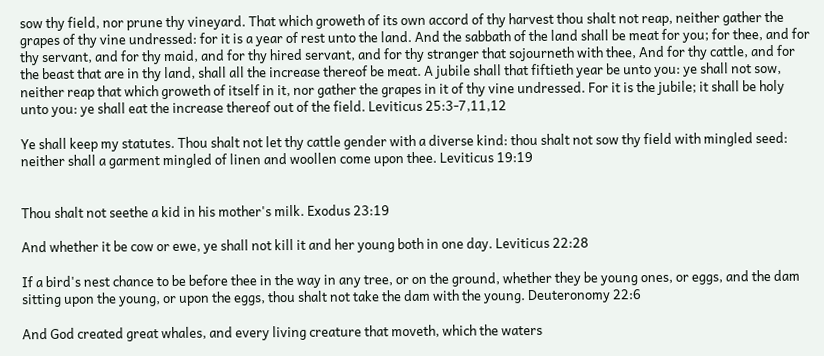sow thy field, nor prune thy vineyard. That which groweth of its own accord of thy harvest thou shalt not reap, neither gather the grapes of thy vine undressed: for it is a year of rest unto the land. And the sabbath of the land shall be meat for you; for thee, and for thy servant, and for thy maid, and for thy hired servant, and for thy stranger that sojourneth with thee, And for thy cattle, and for the beast that are in thy land, shall all the increase thereof be meat. A jubile shall that fiftieth year be unto you: ye shall not sow, neither reap that which groweth of itself in it, nor gather the grapes in it of thy vine undressed. For it is the jubile; it shall be holy unto you: ye shall eat the increase thereof out of the field. Leviticus 25:3-7,11,12

Ye shall keep my statutes. Thou shalt not let thy cattle gender with a diverse kind: thou shalt not sow thy field with mingled seed: neither shall a garment mingled of linen and woollen come upon thee. Leviticus 19:19


Thou shalt not seethe a kid in his mother's milk. Exodus 23:19

And whether it be cow or ewe, ye shall not kill it and her young both in one day. Leviticus 22:28

If a bird's nest chance to be before thee in the way in any tree, or on the ground, whether they be young ones, or eggs, and the dam sitting upon the young, or upon the eggs, thou shalt not take the dam with the young. Deuteronomy 22:6

And God created great whales, and every living creature that moveth, which the waters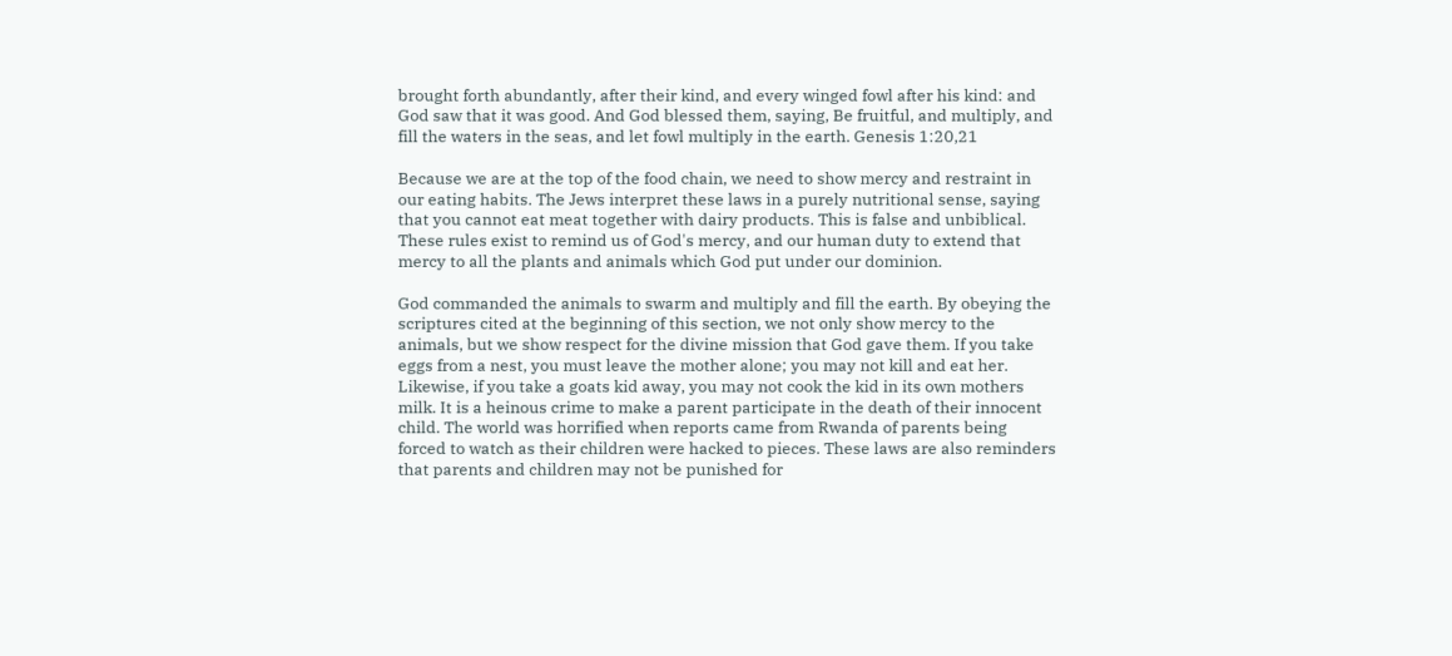brought forth abundantly, after their kind, and every winged fowl after his kind: and God saw that it was good. And God blessed them, saying, Be fruitful, and multiply, and fill the waters in the seas, and let fowl multiply in the earth. Genesis 1:20,21

Because we are at the top of the food chain, we need to show mercy and restraint in our eating habits. The Jews interpret these laws in a purely nutritional sense, saying that you cannot eat meat together with dairy products. This is false and unbiblical. These rules exist to remind us of God's mercy, and our human duty to extend that mercy to all the plants and animals which God put under our dominion.

God commanded the animals to swarm and multiply and fill the earth. By obeying the scriptures cited at the beginning of this section, we not only show mercy to the animals, but we show respect for the divine mission that God gave them. If you take eggs from a nest, you must leave the mother alone; you may not kill and eat her. Likewise, if you take a goats kid away, you may not cook the kid in its own mothers milk. It is a heinous crime to make a parent participate in the death of their innocent child. The world was horrified when reports came from Rwanda of parents being forced to watch as their children were hacked to pieces. These laws are also reminders that parents and children may not be punished for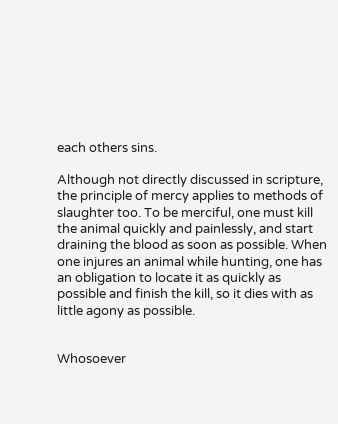each others sins.

Although not directly discussed in scripture, the principle of mercy applies to methods of slaughter too. To be merciful, one must kill the animal quickly and painlessly, and start draining the blood as soon as possible. When one injures an animal while hunting, one has an obligation to locate it as quickly as possible and finish the kill, so it dies with as little agony as possible.


Whosoever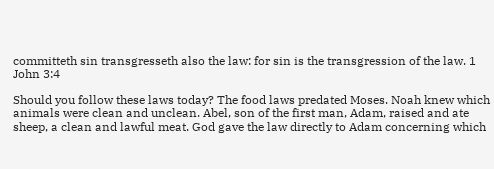committeth sin transgresseth also the law: for sin is the transgression of the law. 1 John 3:4

Should you follow these laws today? The food laws predated Moses. Noah knew which animals were clean and unclean. Abel, son of the first man, Adam, raised and ate sheep, a clean and lawful meat. God gave the law directly to Adam concerning which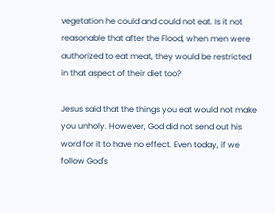vegetation he could and could not eat. Is it not reasonable that after the Flood, when men were authorized to eat meat, they would be restricted in that aspect of their diet too?

Jesus said that the things you eat would not make you unholy. However, God did not send out his word for it to have no effect. Even today, if we follow God's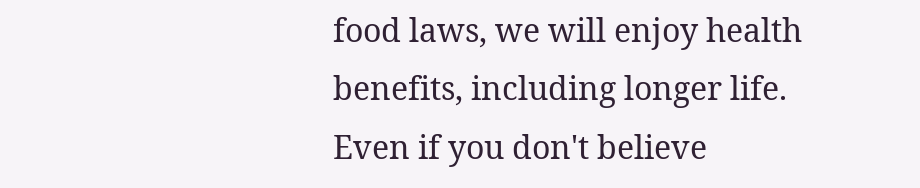food laws, we will enjoy health benefits, including longer life. Even if you don't believe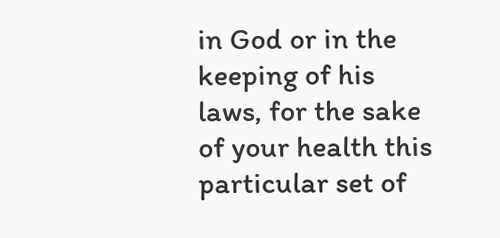in God or in the keeping of his laws, for the sake of your health this particular set of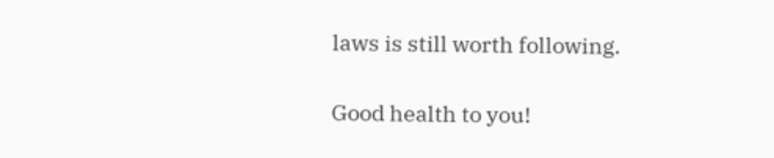laws is still worth following.

Good health to you!